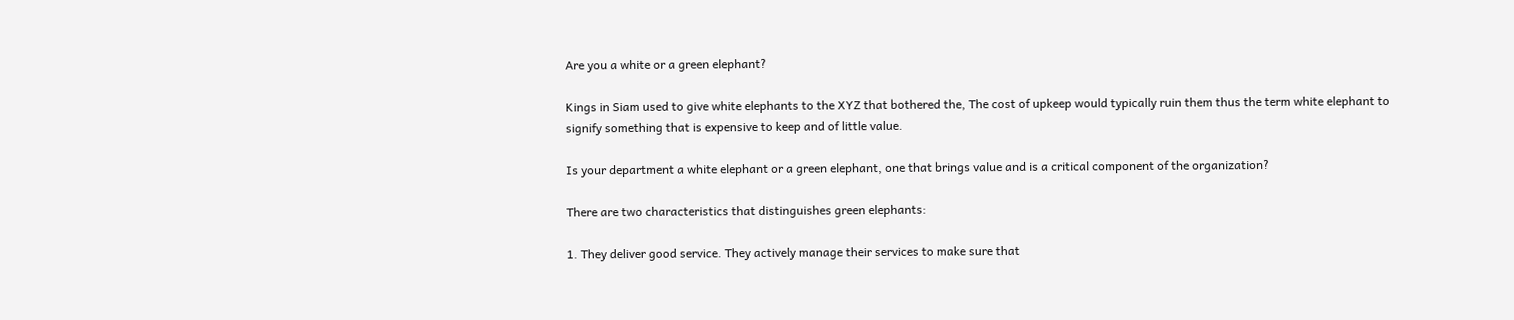Are you a white or a green elephant?

Kings in Siam used to give white elephants to the XYZ that bothered the, The cost of upkeep would typically ruin them thus the term white elephant to signify something that is expensive to keep and of little value.

Is your department a white elephant or a green elephant, one that brings value and is a critical component of the organization?

There are two characteristics that distinguishes green elephants:

1. They deliver good service. They actively manage their services to make sure that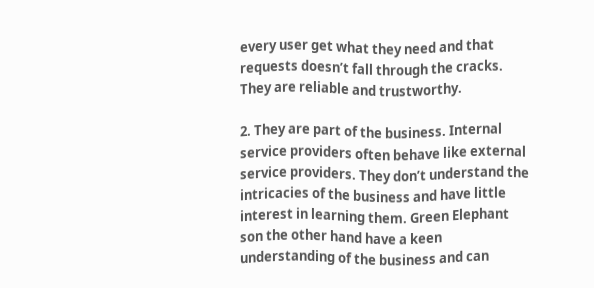every user get what they need and that requests doesn’t fall through the cracks. They are reliable and trustworthy.

2. They are part of the business. Internal service providers often behave like external service providers. They don’t understand the intricacies of the business and have little interest in learning them. Green Elephant son the other hand have a keen understanding of the business and can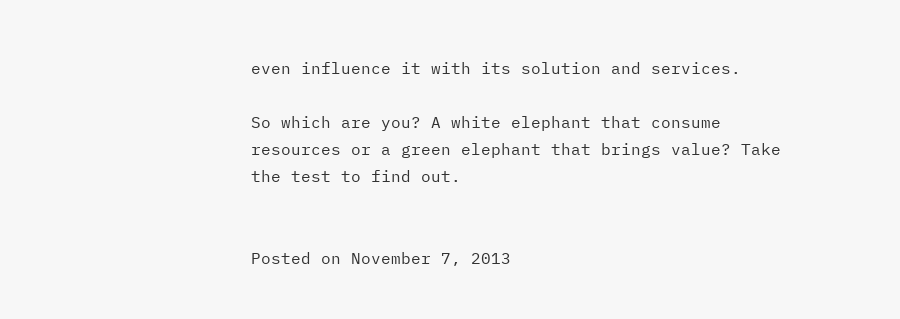even influence it with its solution and services.

So which are you? A white elephant that consume resources or a green elephant that brings value? Take the test to find out.


Posted on November 7, 2013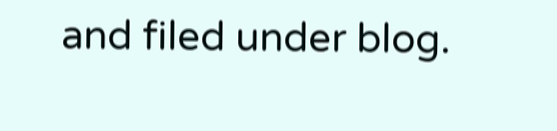and filed under blog.